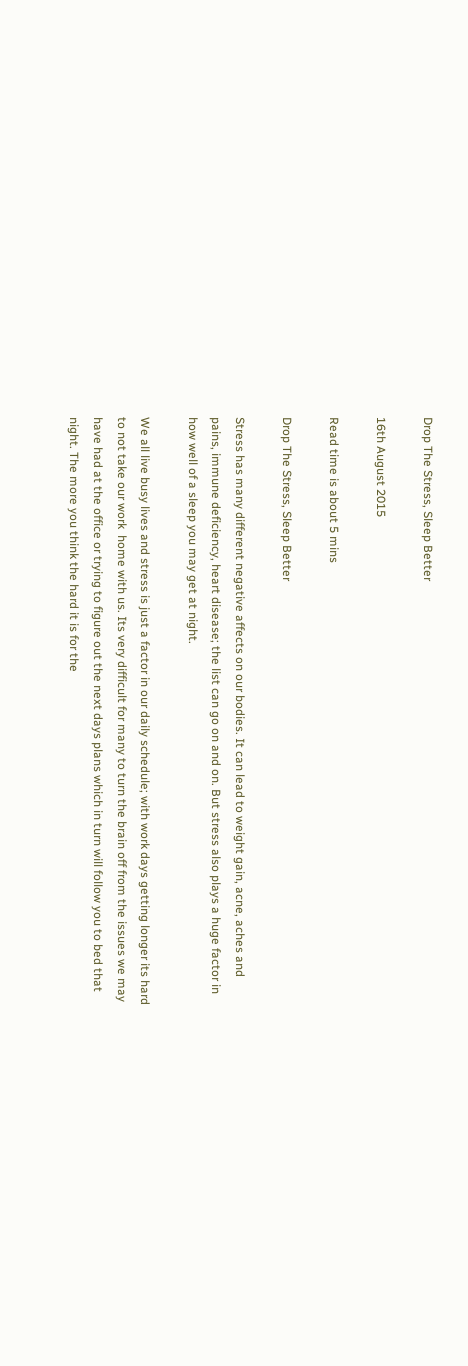Drop The Stress, Sleep Better

16th August 2015

Read time is about 5 mins

Drop The Stress, Sleep Better

Stress has many different negative affects on our bodies. It can lead to weight gain, acne, aches and pains, immune deficiency, heart disease; the list can go on and on. But stress also plays a huge factor in how well of a sleep you may get at night.

We all live busy lives and stress is just a factor in our daily schedule; with work days getting longer its hard to not take our work  home with us. Its very difficult for many to turn the brain off from the issues we may have had at the office or trying to figure out the next days plans which in turn will follow you to bed that night. The more you think the hard it is for the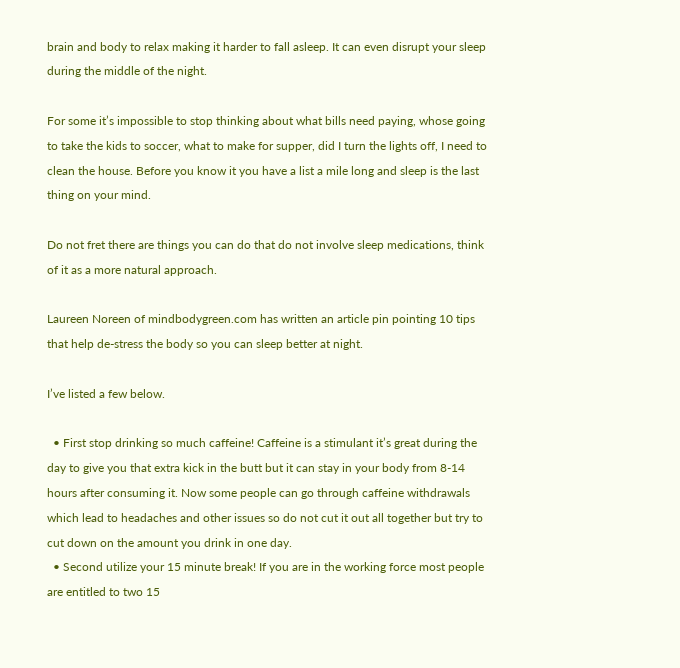brain and body to relax making it harder to fall asleep. It can even disrupt your sleep during the middle of the night.

For some it’s impossible to stop thinking about what bills need paying, whose going to take the kids to soccer, what to make for supper, did I turn the lights off, I need to clean the house. Before you know it you have a list a mile long and sleep is the last thing on your mind.

Do not fret there are things you can do that do not involve sleep medications, think of it as a more natural approach.

Laureen Noreen of mindbodygreen.com has written an article pin pointing 10 tips that help de-stress the body so you can sleep better at night.

I’ve listed a few below.

  • First stop drinking so much caffeine! Caffeine is a stimulant it’s great during the day to give you that extra kick in the butt but it can stay in your body from 8-14 hours after consuming it. Now some people can go through caffeine withdrawals which lead to headaches and other issues so do not cut it out all together but try to cut down on the amount you drink in one day.
  • Second utilize your 15 minute break! If you are in the working force most people are entitled to two 15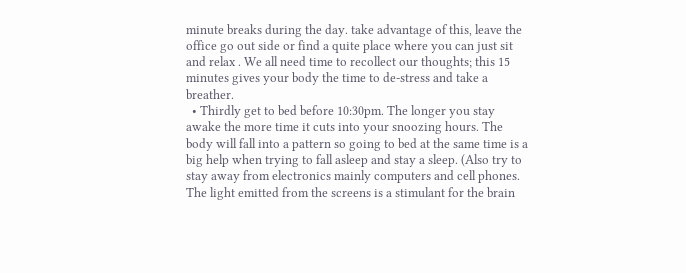minute breaks during the day. take advantage of this, leave the office go out side or find a quite place where you can just sit and relax . We all need time to recollect our thoughts; this 15 minutes gives your body the time to de-stress and take a breather.
  • Thirdly get to bed before 10:30pm. The longer you stay awake the more time it cuts into your snoozing hours. The body will fall into a pattern so going to bed at the same time is a big help when trying to fall asleep and stay a sleep. (Also try to stay away from electronics mainly computers and cell phones. The light emitted from the screens is a stimulant for the brain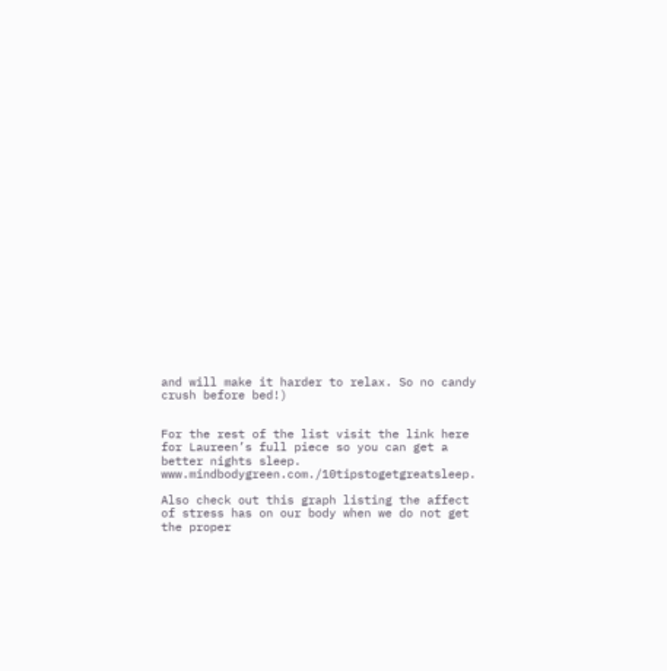and will make it harder to relax. So no candy crush before bed!)


For the rest of the list visit the link here for Laureen’s full piece so you can get a better nights sleep. www.mindbodygreen.com./10tipstogetgreatsleep.

Also check out this graph listing the affect of stress has on our body when we do not get the proper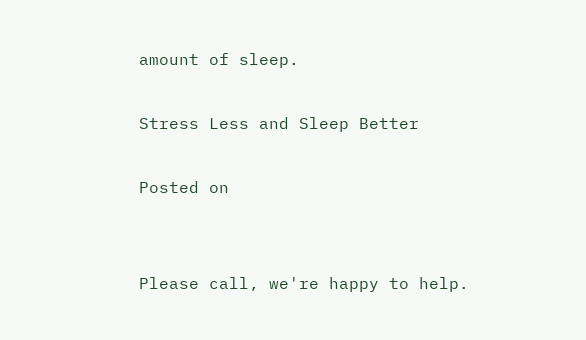amount of sleep.

Stress Less and Sleep Better

Posted on


Please call, we're happy to help.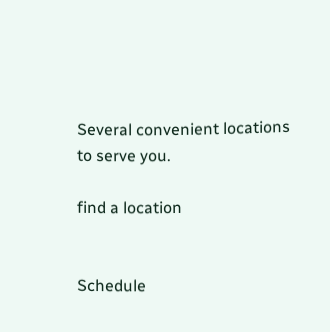Several convenient locations to serve you.

find a location


Schedule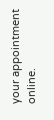your appointment online.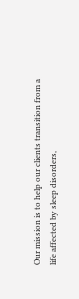Our mission is to help our clients transition from a life affected by sleep disorders,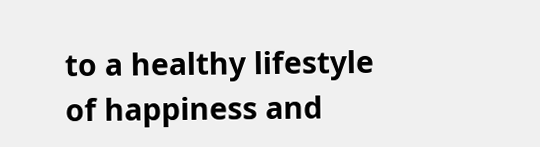to a healthy lifestyle of happiness and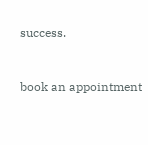success.


book an appointment